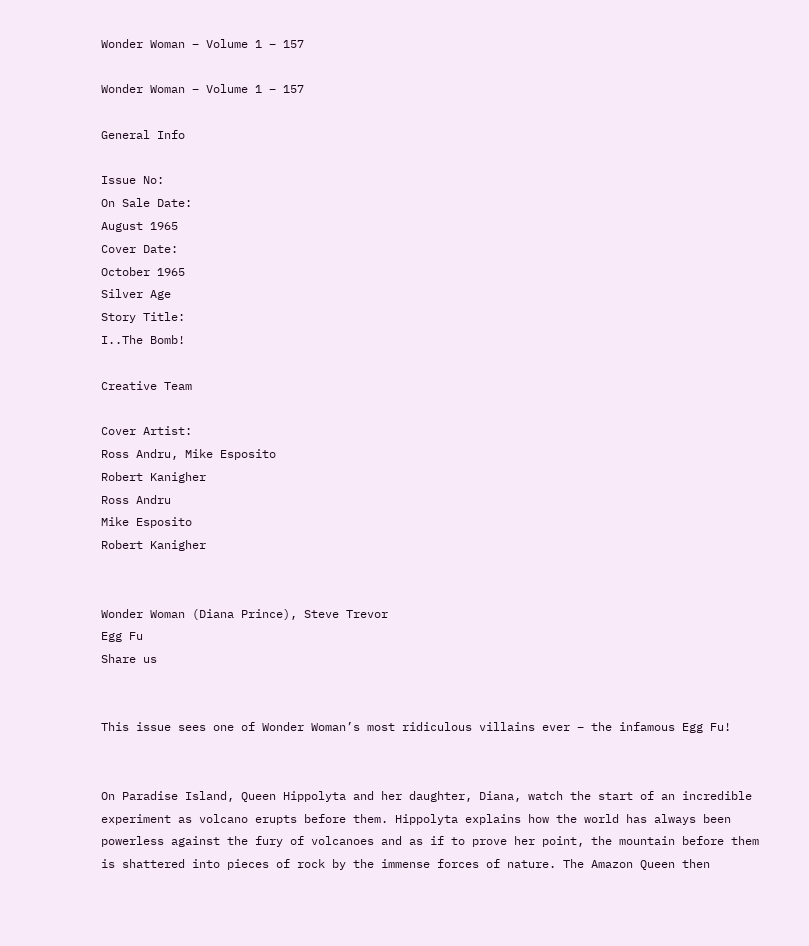Wonder Woman – Volume 1 – 157

Wonder Woman – Volume 1 – 157

General Info

Issue No:
On Sale Date:
August 1965
Cover Date:
October 1965
Silver Age
Story Title:
I..The Bomb!

Creative Team

Cover Artist:
Ross Andru, Mike Esposito
Robert Kanigher
Ross Andru
Mike Esposito
Robert Kanigher


Wonder Woman (Diana Prince), Steve Trevor
Egg Fu
Share us


This issue sees one of Wonder Woman’s most ridiculous villains ever – the infamous Egg Fu!


On Paradise Island, Queen Hippolyta and her daughter, Diana, watch the start of an incredible experiment as volcano erupts before them. Hippolyta explains how the world has always been powerless against the fury of volcanoes and as if to prove her point, the mountain before them is shattered into pieces of rock by the immense forces of nature. The Amazon Queen then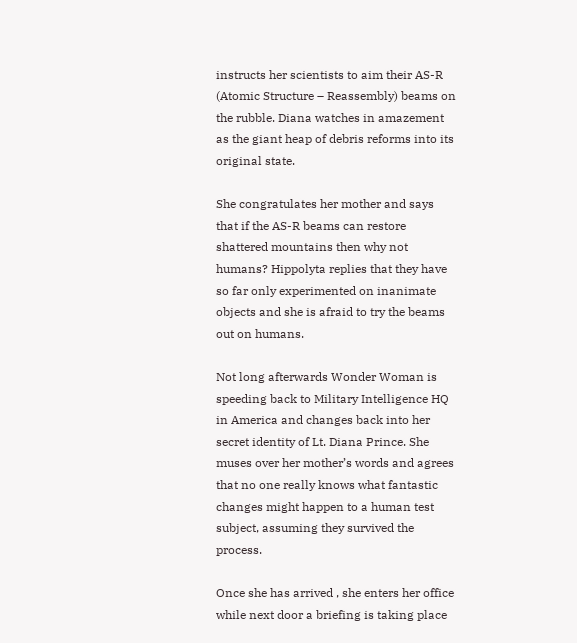instructs her scientists to aim their AS-R (Atomic Structure – Reassembly) beams on the rubble. Diana watches in amazement as the giant heap of debris reforms into its original state.

She congratulates her mother and says that if the AS-R beams can restore shattered mountains then why not humans? Hippolyta replies that they have so far only experimented on inanimate objects and she is afraid to try the beams out on humans.

Not long afterwards Wonder Woman is speeding back to Military Intelligence HQ in America and changes back into her secret identity of Lt. Diana Prince. She muses over her mother’s words and agrees that no one really knows what fantastic changes might happen to a human test subject, assuming they survived the process.

Once she has arrived , she enters her office while next door a briefing is taking place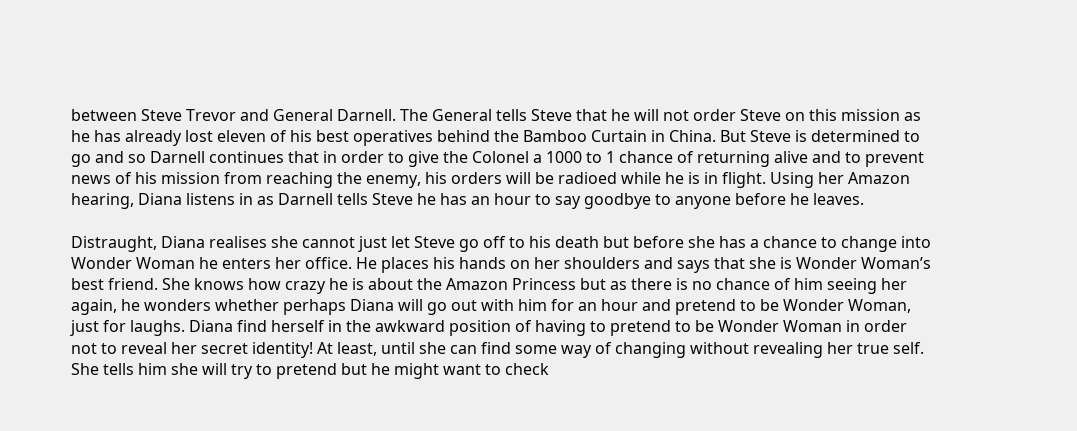between Steve Trevor and General Darnell. The General tells Steve that he will not order Steve on this mission as he has already lost eleven of his best operatives behind the Bamboo Curtain in China. But Steve is determined to go and so Darnell continues that in order to give the Colonel a 1000 to 1 chance of returning alive and to prevent news of his mission from reaching the enemy, his orders will be radioed while he is in flight. Using her Amazon hearing, Diana listens in as Darnell tells Steve he has an hour to say goodbye to anyone before he leaves.

Distraught, Diana realises she cannot just let Steve go off to his death but before she has a chance to change into Wonder Woman he enters her office. He places his hands on her shoulders and says that she is Wonder Woman’s best friend. She knows how crazy he is about the Amazon Princess but as there is no chance of him seeing her again, he wonders whether perhaps Diana will go out with him for an hour and pretend to be Wonder Woman, just for laughs. Diana find herself in the awkward position of having to pretend to be Wonder Woman in order not to reveal her secret identity! At least, until she can find some way of changing without revealing her true self. She tells him she will try to pretend but he might want to check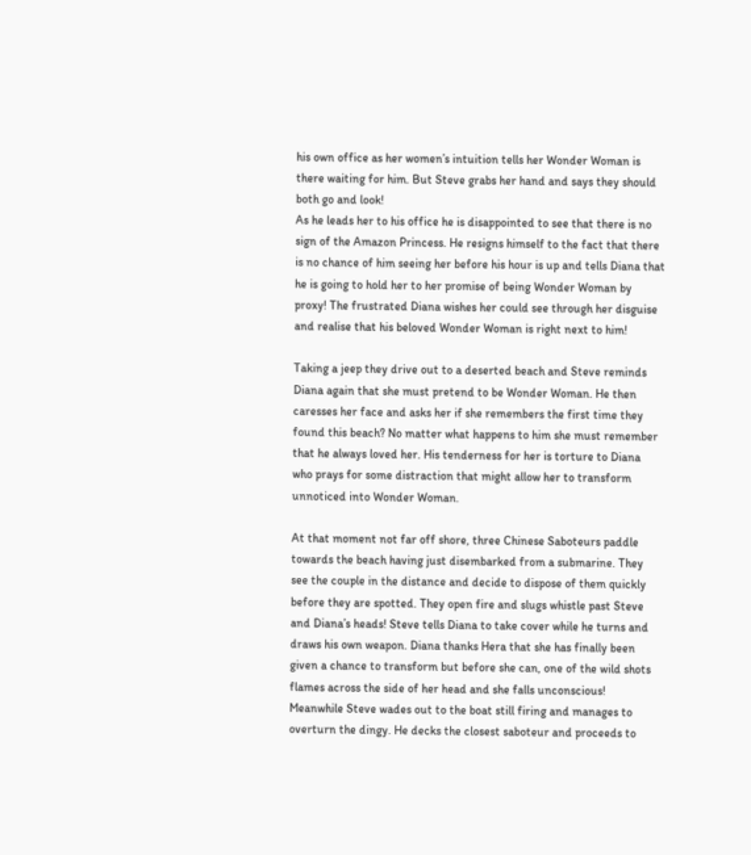his own office as her women’s intuition tells her Wonder Woman is there waiting for him. But Steve grabs her hand and says they should both go and look!
As he leads her to his office he is disappointed to see that there is no sign of the Amazon Princess. He resigns himself to the fact that there is no chance of him seeing her before his hour is up and tells Diana that he is going to hold her to her promise of being Wonder Woman by proxy! The frustrated Diana wishes her could see through her disguise and realise that his beloved Wonder Woman is right next to him!

Taking a jeep they drive out to a deserted beach and Steve reminds Diana again that she must pretend to be Wonder Woman. He then caresses her face and asks her if she remembers the first time they found this beach? No matter what happens to him she must remember that he always loved her. His tenderness for her is torture to Diana who prays for some distraction that might allow her to transform unnoticed into Wonder Woman.

At that moment not far off shore, three Chinese Saboteurs paddle towards the beach having just disembarked from a submarine. They see the couple in the distance and decide to dispose of them quickly before they are spotted. They open fire and slugs whistle past Steve and Diana’s heads! Steve tells Diana to take cover while he turns and draws his own weapon. Diana thanks Hera that she has finally been given a chance to transform but before she can, one of the wild shots flames across the side of her head and she falls unconscious! Meanwhile Steve wades out to the boat still firing and manages to overturn the dingy. He decks the closest saboteur and proceeds to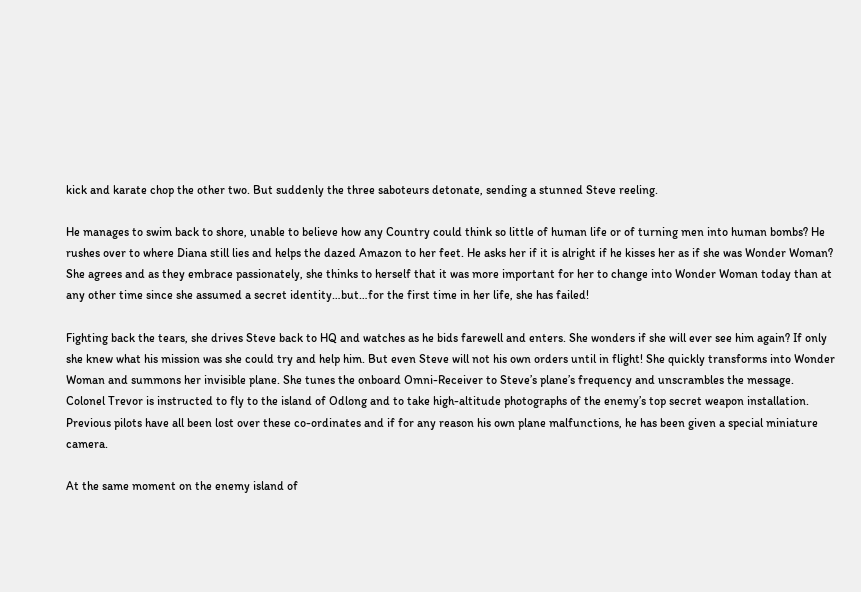kick and karate chop the other two. But suddenly the three saboteurs detonate, sending a stunned Steve reeling.

He manages to swim back to shore, unable to believe how any Country could think so little of human life or of turning men into human bombs? He rushes over to where Diana still lies and helps the dazed Amazon to her feet. He asks her if it is alright if he kisses her as if she was Wonder Woman? She agrees and as they embrace passionately, she thinks to herself that it was more important for her to change into Wonder Woman today than at any other time since she assumed a secret identity…but…for the first time in her life, she has failed!

Fighting back the tears, she drives Steve back to HQ and watches as he bids farewell and enters. She wonders if she will ever see him again? If only she knew what his mission was she could try and help him. But even Steve will not his own orders until in flight! She quickly transforms into Wonder Woman and summons her invisible plane. She tunes the onboard Omni-Receiver to Steve’s plane’s frequency and unscrambles the message. Colonel Trevor is instructed to fly to the island of Odlong and to take high-altitude photographs of the enemy’s top secret weapon installation. Previous pilots have all been lost over these co-ordinates and if for any reason his own plane malfunctions, he has been given a special miniature camera.

At the same moment on the enemy island of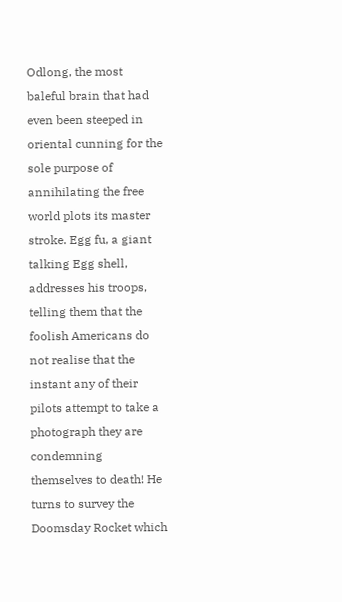Odlong, the most baleful brain that had even been steeped in oriental cunning for the sole purpose of annihilating the free world plots its master stroke. Egg fu, a giant talking Egg shell, addresses his troops, telling them that the foolish Americans do not realise that the instant any of their pilots attempt to take a photograph they are condemning themselves to death! He turns to survey the Doomsday Rocket which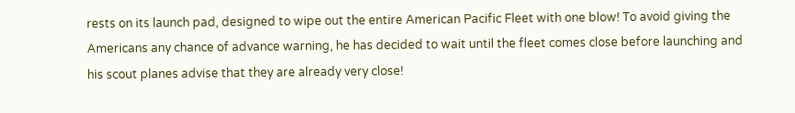rests on its launch pad, designed to wipe out the entire American Pacific Fleet with one blow! To avoid giving the Americans any chance of advance warning, he has decided to wait until the fleet comes close before launching and his scout planes advise that they are already very close!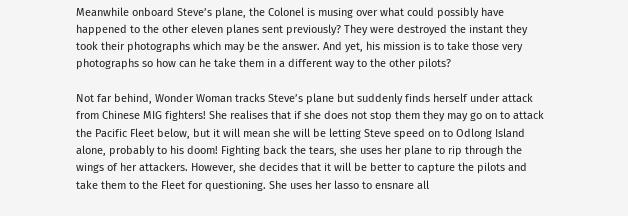Meanwhile onboard Steve’s plane, the Colonel is musing over what could possibly have happened to the other eleven planes sent previously? They were destroyed the instant they took their photographs which may be the answer. And yet, his mission is to take those very photographs so how can he take them in a different way to the other pilots?

Not far behind, Wonder Woman tracks Steve’s plane but suddenly finds herself under attack from Chinese MIG fighters! She realises that if she does not stop them they may go on to attack the Pacific Fleet below, but it will mean she will be letting Steve speed on to Odlong Island alone, probably to his doom! Fighting back the tears, she uses her plane to rip through the wings of her attackers. However, she decides that it will be better to capture the pilots and take them to the Fleet for questioning. She uses her lasso to ensnare all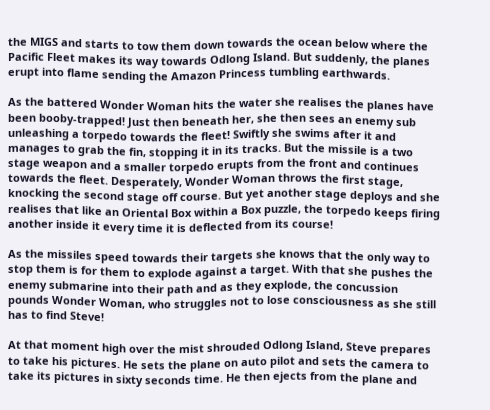the MIGS and starts to tow them down towards the ocean below where the Pacific Fleet makes its way towards Odlong Island. But suddenly, the planes erupt into flame sending the Amazon Princess tumbling earthwards.

As the battered Wonder Woman hits the water she realises the planes have been booby-trapped! Just then beneath her, she then sees an enemy sub unleashing a torpedo towards the fleet! Swiftly she swims after it and manages to grab the fin, stopping it in its tracks. But the missile is a two stage weapon and a smaller torpedo erupts from the front and continues towards the fleet. Desperately, Wonder Woman throws the first stage, knocking the second stage off course. But yet another stage deploys and she realises that like an Oriental Box within a Box puzzle, the torpedo keeps firing another inside it every time it is deflected from its course!

As the missiles speed towards their targets she knows that the only way to stop them is for them to explode against a target. With that she pushes the enemy submarine into their path and as they explode, the concussion pounds Wonder Woman, who struggles not to lose consciousness as she still has to find Steve!

At that moment high over the mist shrouded Odlong Island, Steve prepares to take his pictures. He sets the plane on auto pilot and sets the camera to take its pictures in sixty seconds time. He then ejects from the plane and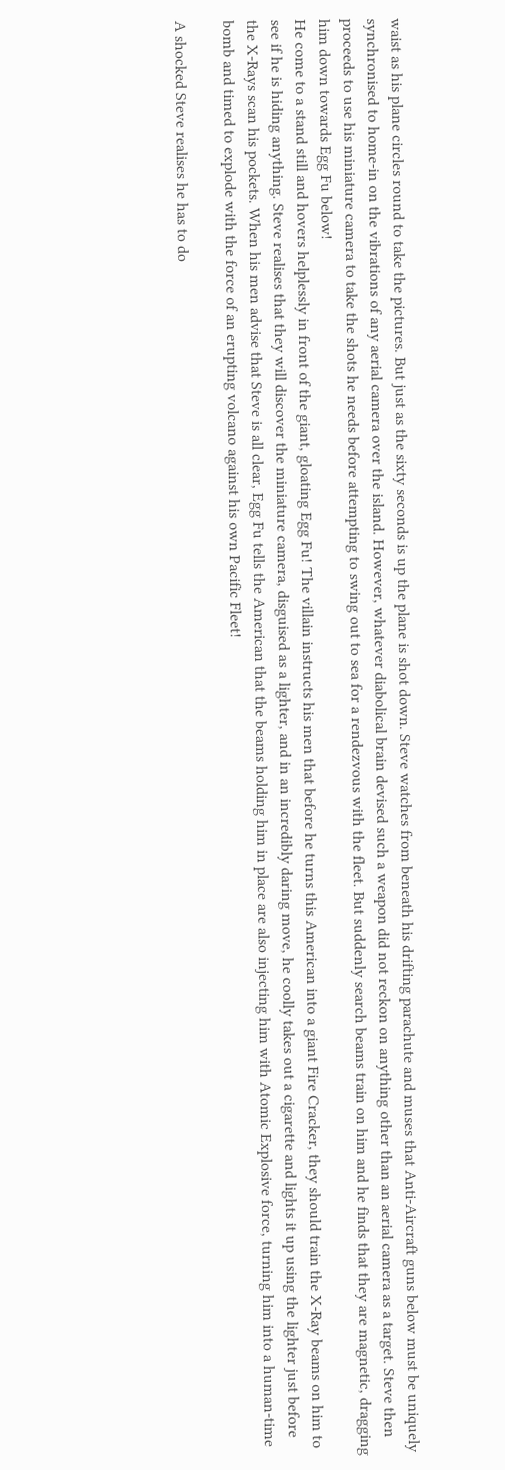waist as his plane circles round to take the pictures. But just as the sixty seconds is up the plane is shot down. Steve watches from beneath his drifting parachute and muses that Anti-Aircraft guns below must be uniquely synchronised to home-in on the vibrations of any aerial camera over the island. However, whatever diabolical brain devised such a weapon did not reckon on anything other than an aerial camera as a target. Steve then proceeds to use his miniature camera to take the shots he needs before attempting to swing out to sea for a rendezvous with the fleet. But suddenly search beams train on him and he finds that they are magnetic, dragging him down towards Egg Fu below!
He come to a stand still and hovers helplessly in front of the giant, gloating Egg Fu! The villain instructs his men that before he turns this American into a giant Fire Cracker, they should train the X-Ray beams on him to see if he is hiding anything. Steve realises that they will discover the miniature camera, disguised as a lighter, and in an incredibly daring move, he coolly takes out a cigarette and lights it up using the lighter just before the X-Rays scan his pockets. When his men advise that Steve is all clear, Egg Fu tells the American that the beams holding him in place are also injecting him with Atomic Explosive force, turning him into a human-time bomb and timed to explode with the force of an erupting volcano against his own Pacific Fleet!

A shocked Steve realises he has to do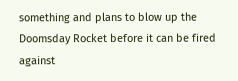something and plans to blow up the Doomsday Rocket before it can be fired against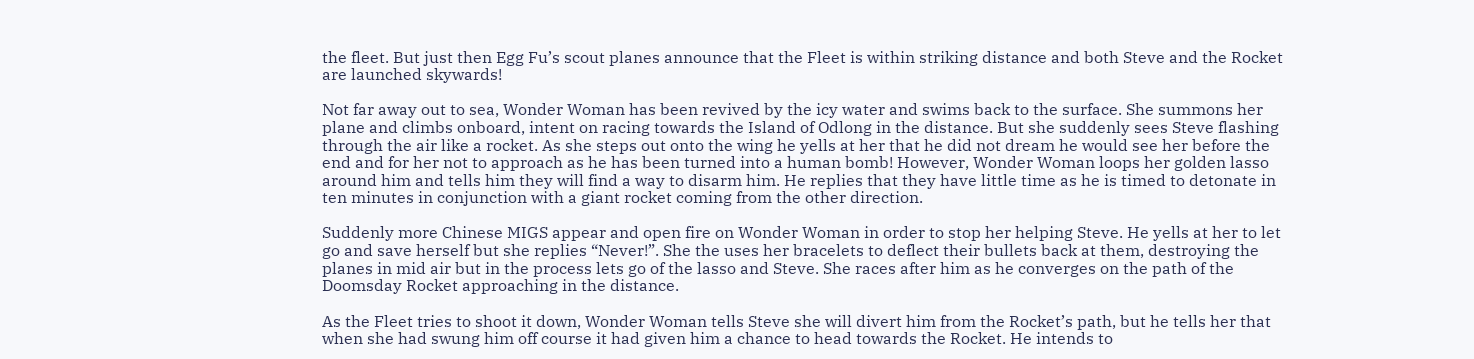the fleet. But just then Egg Fu’s scout planes announce that the Fleet is within striking distance and both Steve and the Rocket are launched skywards!

Not far away out to sea, Wonder Woman has been revived by the icy water and swims back to the surface. She summons her plane and climbs onboard, intent on racing towards the Island of Odlong in the distance. But she suddenly sees Steve flashing through the air like a rocket. As she steps out onto the wing he yells at her that he did not dream he would see her before the end and for her not to approach as he has been turned into a human bomb! However, Wonder Woman loops her golden lasso around him and tells him they will find a way to disarm him. He replies that they have little time as he is timed to detonate in ten minutes in conjunction with a giant rocket coming from the other direction.

Suddenly more Chinese MIGS appear and open fire on Wonder Woman in order to stop her helping Steve. He yells at her to let go and save herself but she replies “Never!”. She the uses her bracelets to deflect their bullets back at them, destroying the planes in mid air but in the process lets go of the lasso and Steve. She races after him as he converges on the path of the Doomsday Rocket approaching in the distance.

As the Fleet tries to shoot it down, Wonder Woman tells Steve she will divert him from the Rocket’s path, but he tells her that when she had swung him off course it had given him a chance to head towards the Rocket. He intends to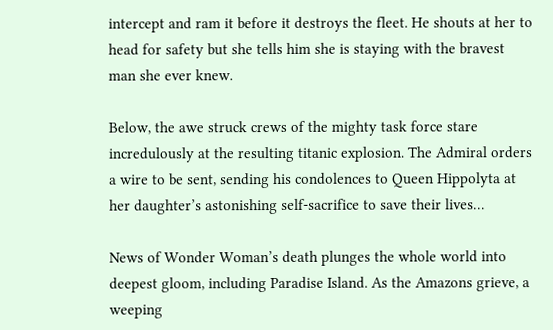intercept and ram it before it destroys the fleet. He shouts at her to head for safety but she tells him she is staying with the bravest man she ever knew.

Below, the awe struck crews of the mighty task force stare incredulously at the resulting titanic explosion. The Admiral orders a wire to be sent, sending his condolences to Queen Hippolyta at her daughter’s astonishing self-sacrifice to save their lives…

News of Wonder Woman’s death plunges the whole world into deepest gloom, including Paradise Island. As the Amazons grieve, a weeping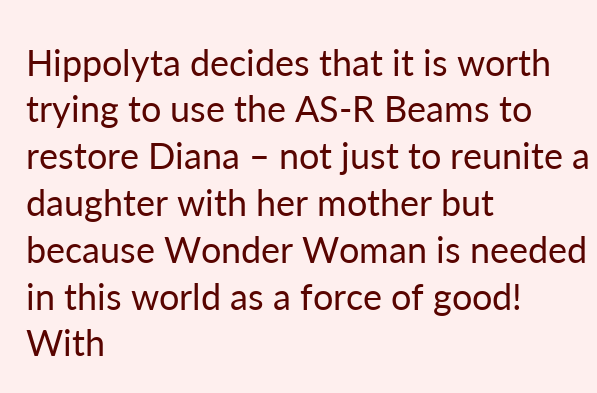Hippolyta decides that it is worth trying to use the AS-R Beams to restore Diana – not just to reunite a daughter with her mother but because Wonder Woman is needed in this world as a force of good! With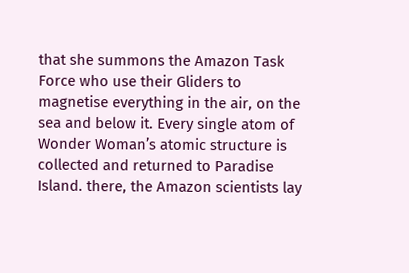that she summons the Amazon Task Force who use their Gliders to magnetise everything in the air, on the sea and below it. Every single atom of Wonder Woman’s atomic structure is collected and returned to Paradise Island. there, the Amazon scientists lay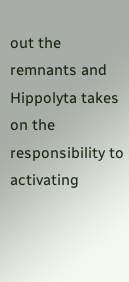out the remnants and Hippolyta takes on the responsibility to activating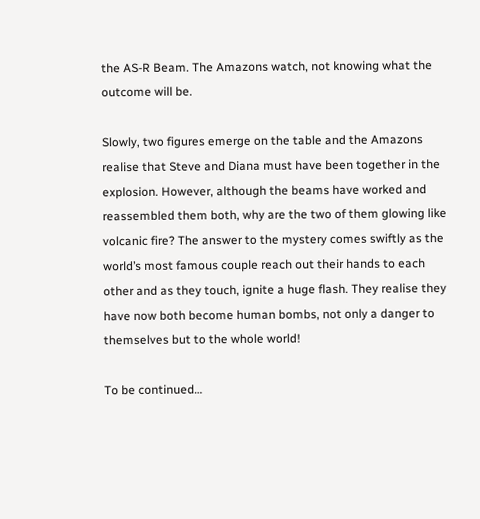the AS-R Beam. The Amazons watch, not knowing what the outcome will be.

Slowly, two figures emerge on the table and the Amazons realise that Steve and Diana must have been together in the explosion. However, although the beams have worked and reassembled them both, why are the two of them glowing like volcanic fire? The answer to the mystery comes swiftly as the world’s most famous couple reach out their hands to each other and as they touch, ignite a huge flash. They realise they have now both become human bombs, not only a danger to themselves but to the whole world!

To be continued…